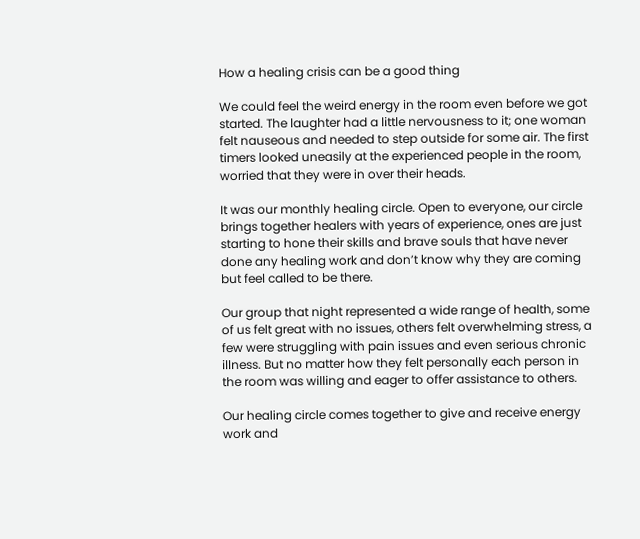How a healing crisis can be a good thing

We could feel the weird energy in the room even before we got started. The laughter had a little nervousness to it; one woman felt nauseous and needed to step outside for some air. The first timers looked uneasily at the experienced people in the room, worried that they were in over their heads.

It was our monthly healing circle. Open to everyone, our circle brings together healers with years of experience, ones are just starting to hone their skills and brave souls that have never done any healing work and don’t know why they are coming but feel called to be there.

Our group that night represented a wide range of health, some of us felt great with no issues, others felt overwhelming stress, a few were struggling with pain issues and even serious chronic illness. But no matter how they felt personally each person in the room was willing and eager to offer assistance to others.

Our healing circle comes together to give and receive energy work and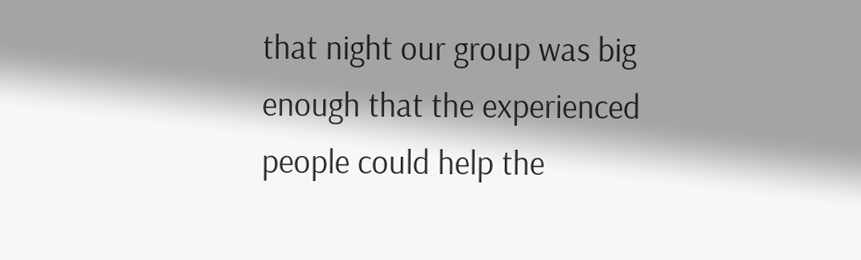that night our group was big enough that the experienced people could help the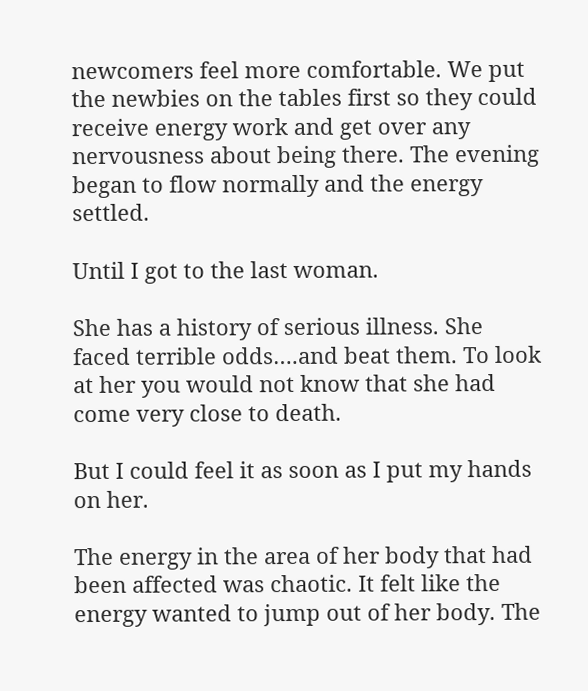newcomers feel more comfortable. We put the newbies on the tables first so they could receive energy work and get over any nervousness about being there. The evening began to flow normally and the energy settled.

Until I got to the last woman.

She has a history of serious illness. She faced terrible odds….and beat them. To look at her you would not know that she had come very close to death.

But I could feel it as soon as I put my hands on her.

The energy in the area of her body that had been affected was chaotic. It felt like the energy wanted to jump out of her body. The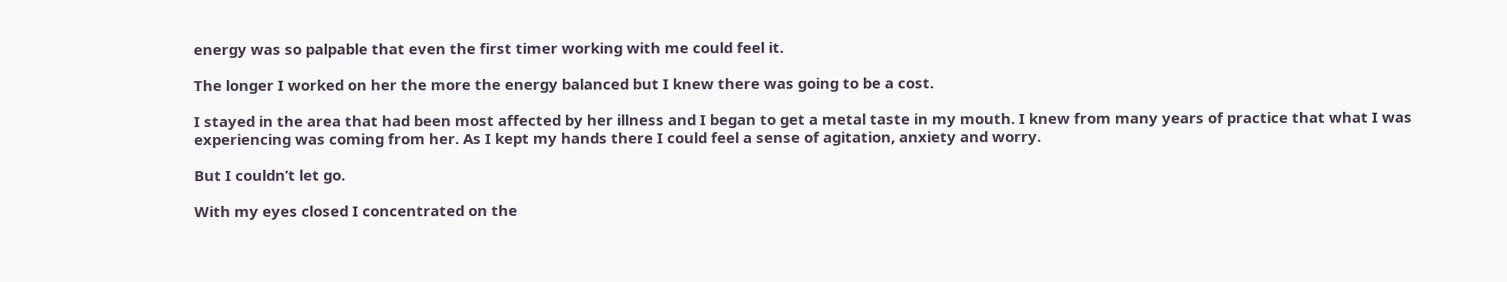energy was so palpable that even the first timer working with me could feel it.

The longer I worked on her the more the energy balanced but I knew there was going to be a cost.

I stayed in the area that had been most affected by her illness and I began to get a metal taste in my mouth. I knew from many years of practice that what I was experiencing was coming from her. As I kept my hands there I could feel a sense of agitation, anxiety and worry.

But I couldn’t let go.

With my eyes closed I concentrated on the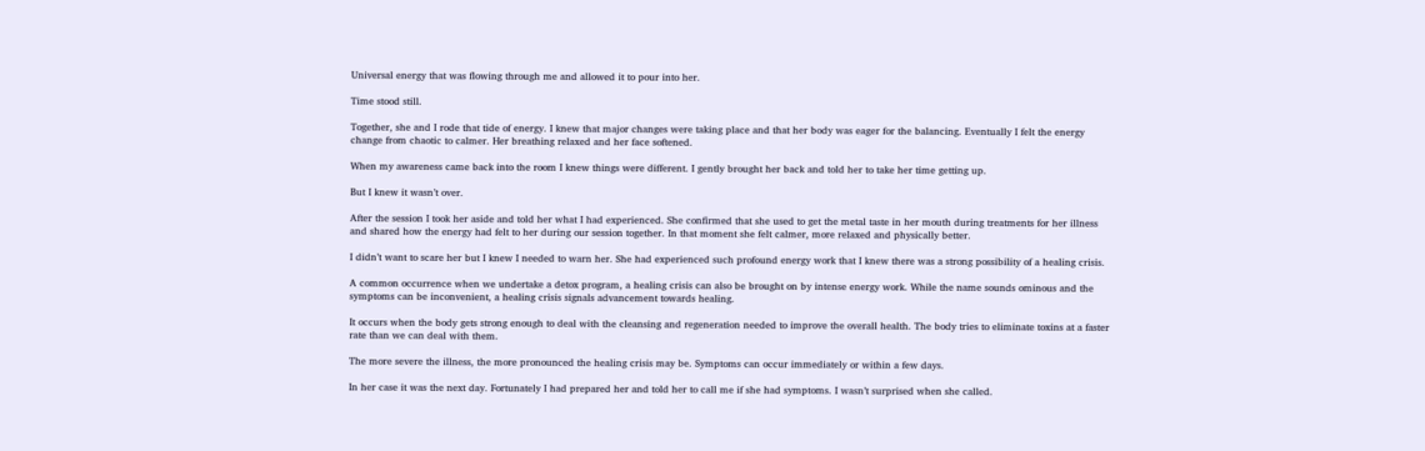Universal energy that was flowing through me and allowed it to pour into her.

Time stood still.

Together, she and I rode that tide of energy. I knew that major changes were taking place and that her body was eager for the balancing. Eventually I felt the energy change from chaotic to calmer. Her breathing relaxed and her face softened.

When my awareness came back into the room I knew things were different. I gently brought her back and told her to take her time getting up.

But I knew it wasn’t over.

After the session I took her aside and told her what I had experienced. She confirmed that she used to get the metal taste in her mouth during treatments for her illness and shared how the energy had felt to her during our session together. In that moment she felt calmer, more relaxed and physically better.

I didn’t want to scare her but I knew I needed to warn her. She had experienced such profound energy work that I knew there was a strong possibility of a healing crisis.

A common occurrence when we undertake a detox program, a healing crisis can also be brought on by intense energy work. While the name sounds ominous and the symptoms can be inconvenient, a healing crisis signals advancement towards healing.

It occurs when the body gets strong enough to deal with the cleansing and regeneration needed to improve the overall health. The body tries to eliminate toxins at a faster rate than we can deal with them.

The more severe the illness, the more pronounced the healing crisis may be. Symptoms can occur immediately or within a few days.

In her case it was the next day. Fortunately I had prepared her and told her to call me if she had symptoms. I wasn’t surprised when she called.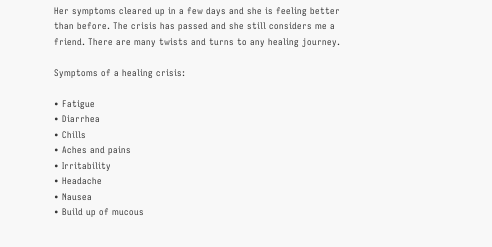Her symptoms cleared up in a few days and she is feeling better than before. The crisis has passed and she still considers me a friend. There are many twists and turns to any healing journey.

Symptoms of a healing crisis:

• Fatigue
• Diarrhea
• Chills
• Aches and pains
• Irritability
• Headache
• Nausea
• Build up of mucous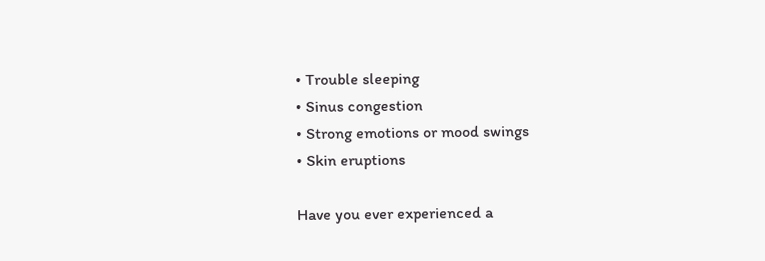• Trouble sleeping
• Sinus congestion
• Strong emotions or mood swings
• Skin eruptions

Have you ever experienced a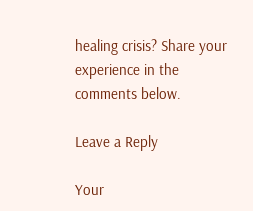healing crisis? Share your experience in the comments below.

Leave a Reply

Your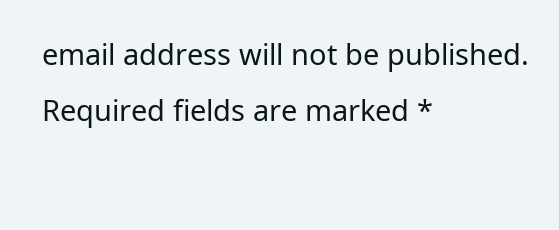email address will not be published. Required fields are marked *